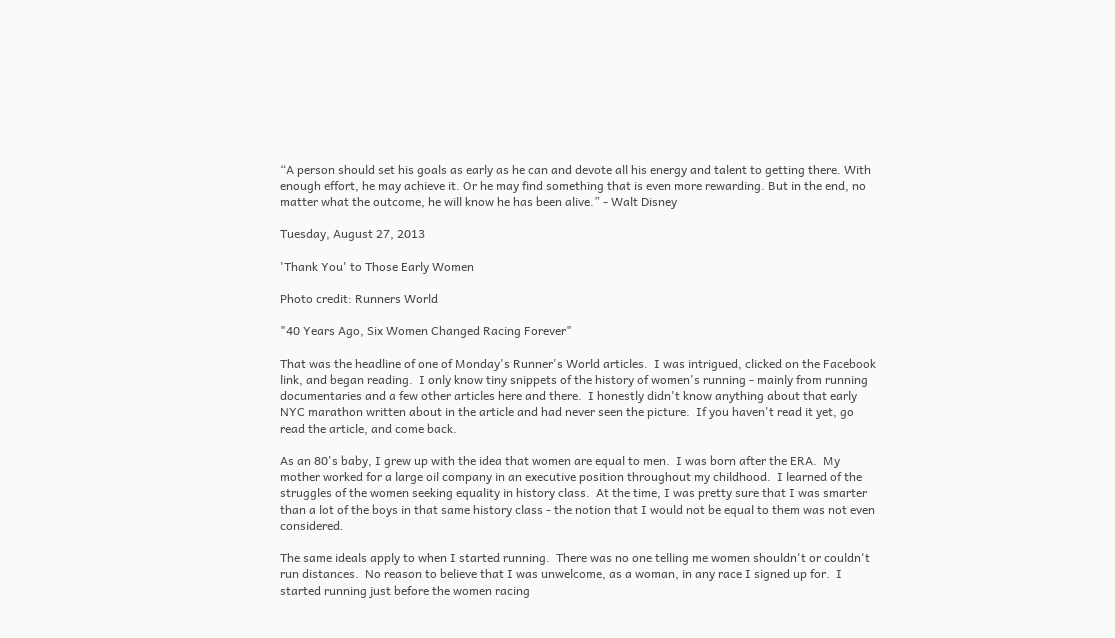“A person should set his goals as early as he can and devote all his energy and talent to getting there. With enough effort, he may achieve it. Or he may find something that is even more rewarding. But in the end, no matter what the outcome, he will know he has been alive.” - Walt Disney

Tuesday, August 27, 2013

'Thank You' to Those Early Women

Photo credit: Runners World

"40 Years Ago, Six Women Changed Racing Forever"

That was the headline of one of Monday's Runner's World articles.  I was intrigued, clicked on the Facebook link, and began reading.  I only know tiny snippets of the history of women's running - mainly from running documentaries and a few other articles here and there.  I honestly didn't know anything about that early NYC marathon written about in the article and had never seen the picture.  If you haven't read it yet, go read the article, and come back.

As an 80's baby, I grew up with the idea that women are equal to men.  I was born after the ERA.  My mother worked for a large oil company in an executive position throughout my childhood.  I learned of the struggles of the women seeking equality in history class.  At the time, I was pretty sure that I was smarter than a lot of the boys in that same history class - the notion that I would not be equal to them was not even considered.

The same ideals apply to when I started running.  There was no one telling me women shouldn't or couldn't run distances.  No reason to believe that I was unwelcome, as a woman, in any race I signed up for.  I started running just before the women racing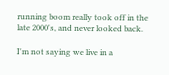running boom really took off in the late 2000's, and never looked back.

I'm not saying we live in a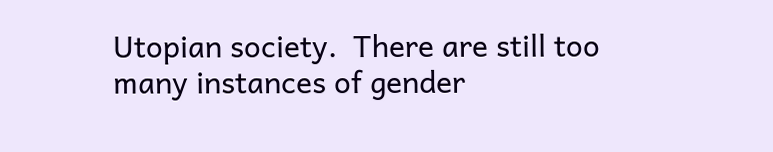Utopian society.  There are still too many instances of gender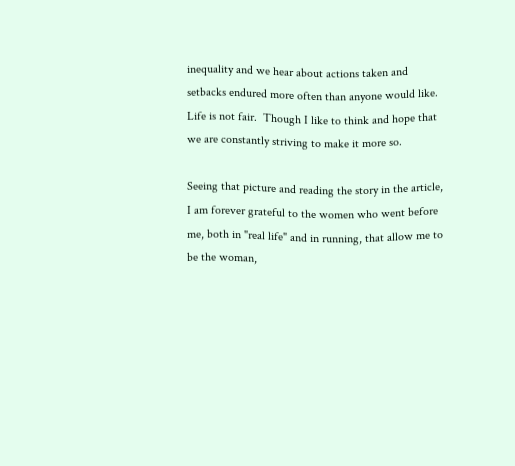inequality and we hear about actions taken and setbacks endured more often than anyone would like.  Life is not fair.  Though I like to think and hope that we are constantly striving to make it more so.

Seeing that picture and reading the story in the article, I am forever grateful to the women who went before me, both in "real life" and in running, that allow me to be the woman,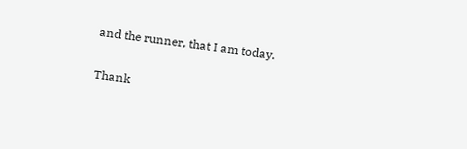and the runner, that I am today.

Thank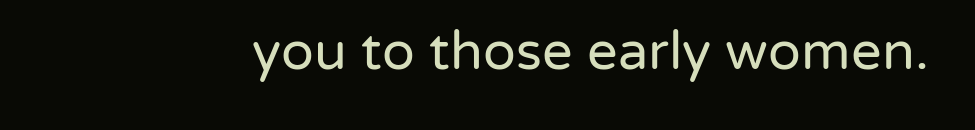you to those early women.